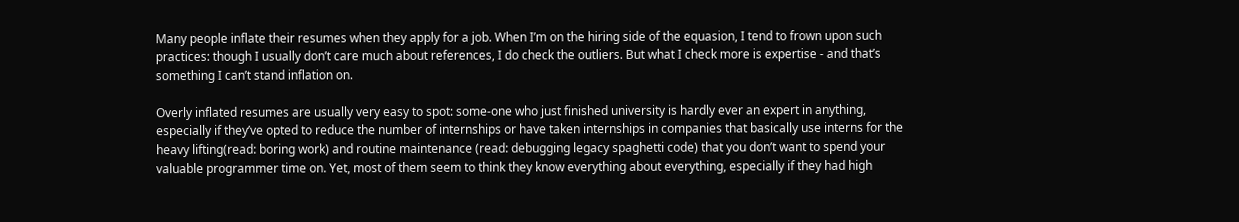Many people inflate their resumes when they apply for a job. When I’m on the hiring side of the equasion, I tend to frown upon such practices: though I usually don’t care much about references, I do check the outliers. But what I check more is expertise - and that’s something I can’t stand inflation on.

Overly inflated resumes are usually very easy to spot: some-one who just finished university is hardly ever an expert in anything, especially if they’ve opted to reduce the number of internships or have taken internships in companies that basically use interns for the heavy lifting(read: boring work) and routine maintenance (read: debugging legacy spaghetti code) that you don’t want to spend your valuable programmer time on. Yet, most of them seem to think they know everything about everything, especially if they had high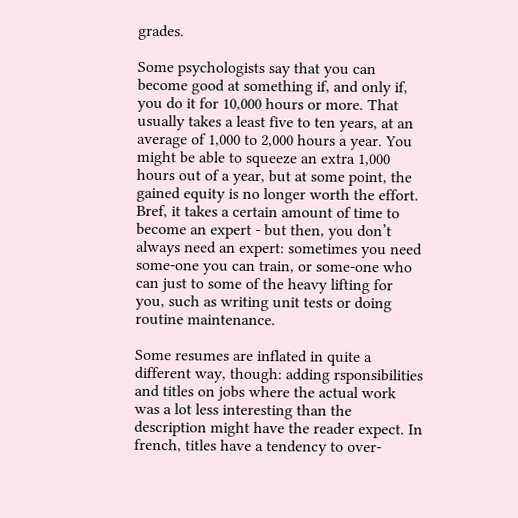grades.

Some psychologists say that you can become good at something if, and only if, you do it for 10,000 hours or more. That usually takes a least five to ten years, at an average of 1,000 to 2,000 hours a year. You might be able to squeeze an extra 1,000 hours out of a year, but at some point, the gained equity is no longer worth the effort. Bref, it takes a certain amount of time to become an expert - but then, you don’t always need an expert: sometimes you need some-one you can train, or some-one who can just to some of the heavy lifting for you, such as writing unit tests or doing routine maintenance.

Some resumes are inflated in quite a different way, though: adding rsponsibilities and titles on jobs where the actual work was a lot less interesting than the description might have the reader expect. In french, titles have a tendency to over-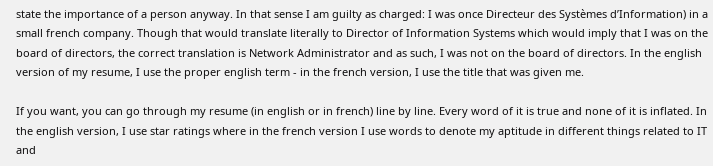state the importance of a person anyway. In that sense I am guilty as charged: I was once Directeur des Systèmes d’Information) in a small french company. Though that would translate literally to Director of Information Systems which would imply that I was on the board of directors, the correct translation is Network Administrator and as such, I was not on the board of directors. In the english version of my resume, I use the proper english term - in the french version, I use the title that was given me.

If you want, you can go through my resume (in english or in french) line by line. Every word of it is true and none of it is inflated. In the english version, I use star ratings where in the french version I use words to denote my aptitude in different things related to IT and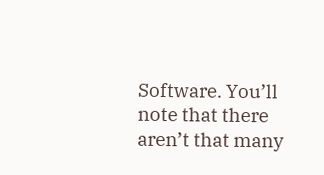Software. You’ll note that there aren’t that many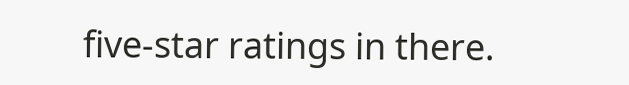five-star ratings in there.